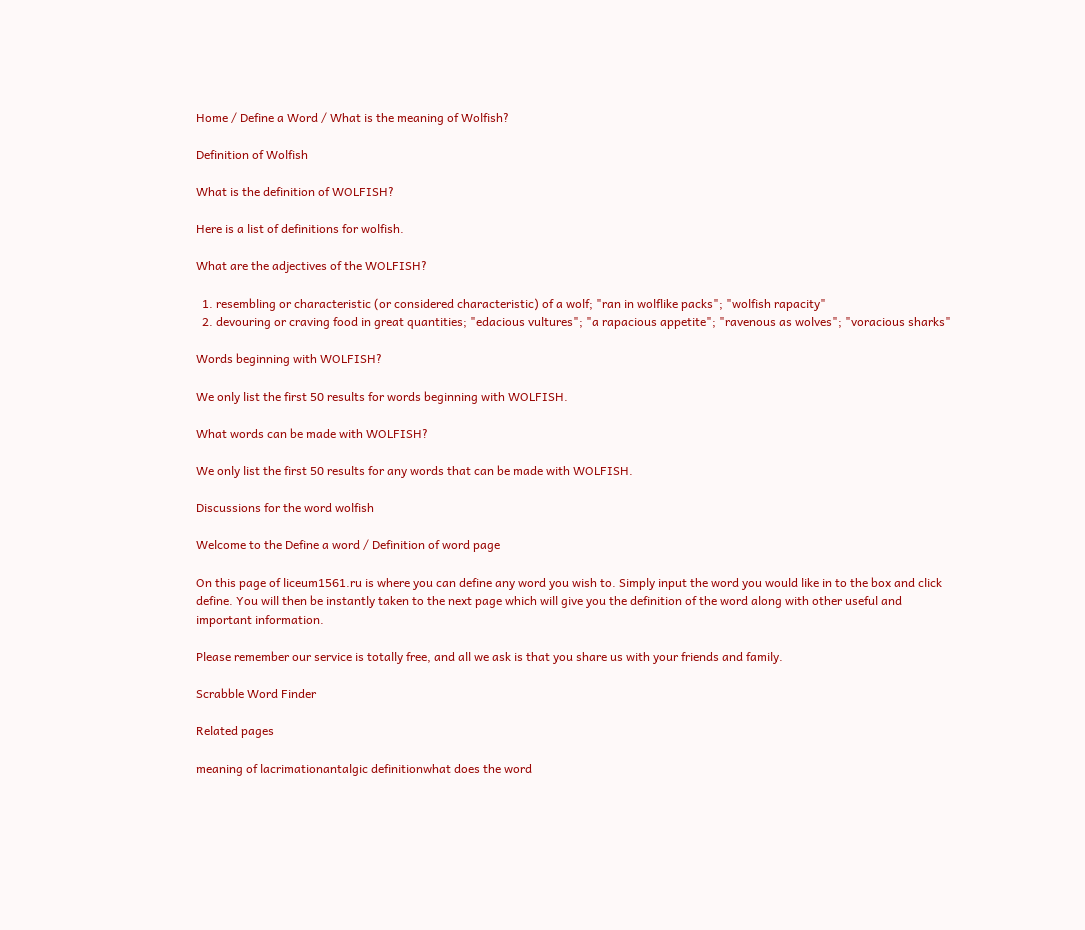Home / Define a Word / What is the meaning of Wolfish?

Definition of Wolfish

What is the definition of WOLFISH?

Here is a list of definitions for wolfish.

What are the adjectives of the WOLFISH?

  1. resembling or characteristic (or considered characteristic) of a wolf; "ran in wolflike packs"; "wolfish rapacity"
  2. devouring or craving food in great quantities; "edacious vultures"; "a rapacious appetite"; "ravenous as wolves"; "voracious sharks"

Words beginning with WOLFISH?

We only list the first 50 results for words beginning with WOLFISH.

What words can be made with WOLFISH?

We only list the first 50 results for any words that can be made with WOLFISH.

Discussions for the word wolfish

Welcome to the Define a word / Definition of word page

On this page of liceum1561.ru is where you can define any word you wish to. Simply input the word you would like in to the box and click define. You will then be instantly taken to the next page which will give you the definition of the word along with other useful and important information.

Please remember our service is totally free, and all we ask is that you share us with your friends and family.

Scrabble Word Finder

Related pages

meaning of lacrimationantalgic definitionwhat does the word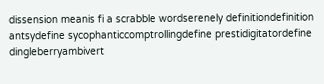dissension meanis fi a scrabble wordserenely definitiondefinition antsydefine sycophanticcomptrollingdefine prestidigitatordefine dingleberryambivert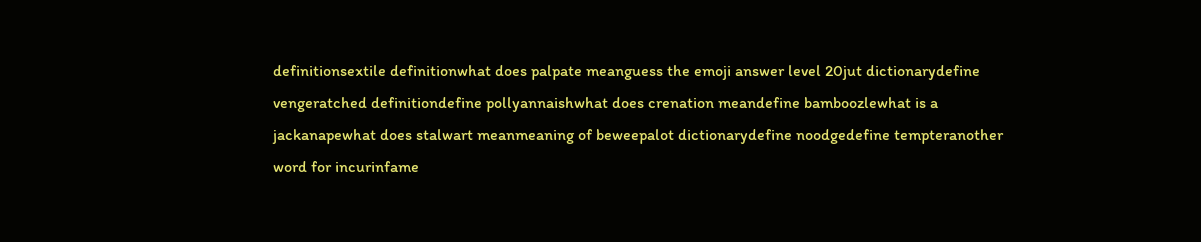definitionsextile definitionwhat does palpate meanguess the emoji answer level 20jut dictionarydefine vengeratched definitiondefine pollyannaishwhat does crenation meandefine bamboozlewhat is a jackanapewhat does stalwart meanmeaning of beweepalot dictionarydefine noodgedefine tempteranother word for incurinfame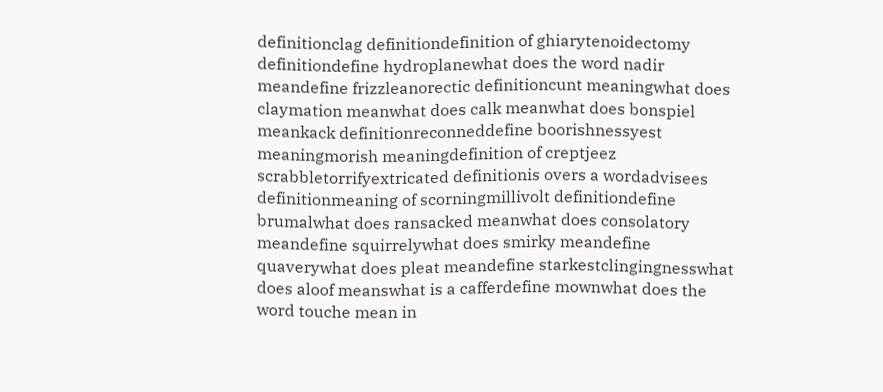definitionclag definitiondefinition of ghiarytenoidectomy definitiondefine hydroplanewhat does the word nadir meandefine frizzleanorectic definitioncunt meaningwhat does claymation meanwhat does calk meanwhat does bonspiel meankack definitionreconneddefine boorishnessyest meaningmorish meaningdefinition of creptjeez scrabbletorrifyextricated definitionis overs a wordadvisees definitionmeaning of scorningmillivolt definitiondefine brumalwhat does ransacked meanwhat does consolatory meandefine squirrelywhat does smirky meandefine quaverywhat does pleat meandefine starkestclingingnesswhat does aloof meanswhat is a cafferdefine mownwhat does the word touche mean in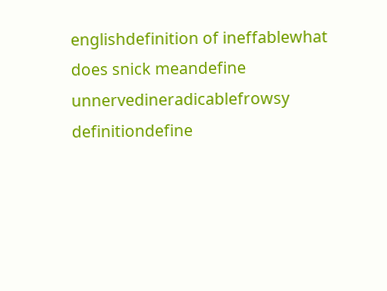englishdefinition of ineffablewhat does snick meandefine unnervedineradicablefrowsy definitiondefine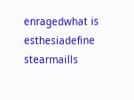enragedwhat is esthesiadefine stearmaills